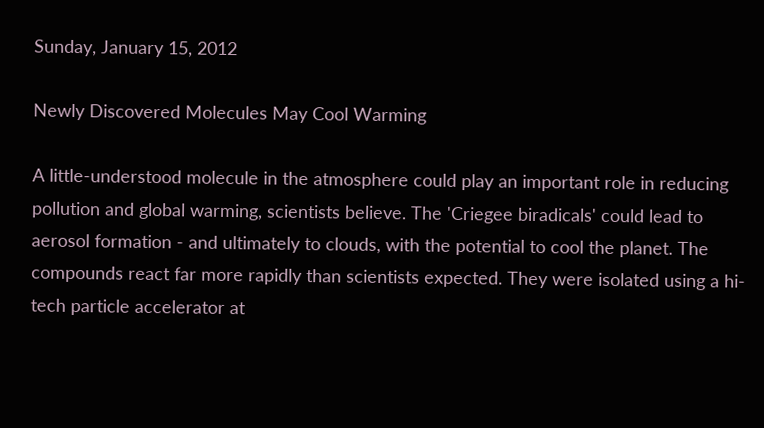Sunday, January 15, 2012

Newly Discovered Molecules May Cool Warming

A little-understood molecule in the atmosphere could play an important role in reducing pollution and global warming, scientists believe. The 'Criegee biradicals' could lead to aerosol formation - and ultimately to clouds, with the potential to cool the planet. The compounds react far more rapidly than scientists expected. They were isolated using a hi-tech particle accelerator at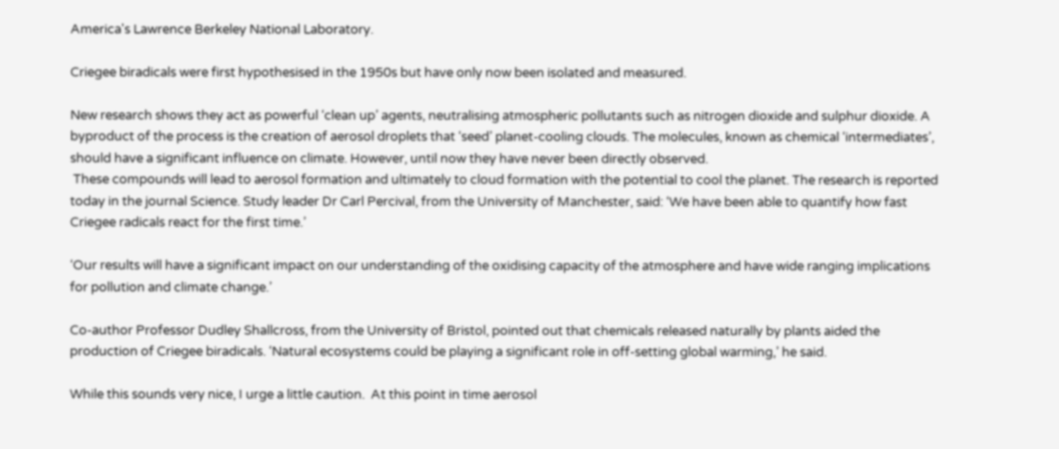America's Lawrence Berkeley National Laboratory.

Criegee biradicals were first hypothesised in the 1950s but have only now been isolated and measured.

New research shows they act as powerful ‘clean up’ agents, neutralising atmospheric pollutants such as nitrogen dioxide and sulphur dioxide. A byproduct of the process is the creation of aerosol droplets that ‘seed’ planet-cooling clouds. The molecules, known as chemical ‘intermediates’, should have a significant influence on climate. However, until now they have never been directly observed.
 These compounds will lead to aerosol formation and ultimately to cloud formation with the potential to cool the planet. The research is reported today in the journal Science. Study leader Dr Carl Percival, from the University of Manchester, said: ‘We have been able to quantify how fast Criegee radicals react for the first time.’

‘Our results will have a significant impact on our understanding of the oxidising capacity of the atmosphere and have wide ranging implications for pollution and climate change.’

Co-author Professor Dudley Shallcross, from the University of Bristol, pointed out that chemicals released naturally by plants aided the production of Criegee biradicals. ‘Natural ecosystems could be playing a significant role in off-setting global warming,’ he said.

While this sounds very nice, I urge a little caution.  At this point in time aerosol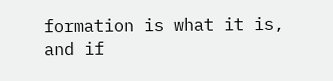formation is what it is, and if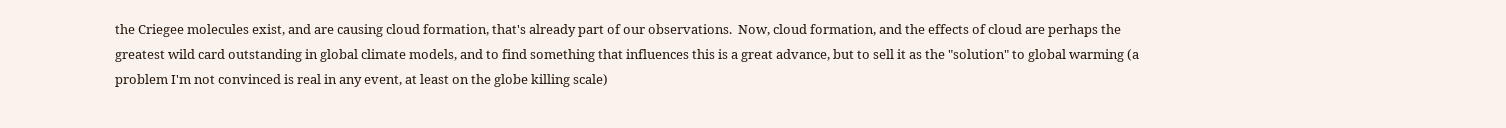the Criegee molecules exist, and are causing cloud formation, that's already part of our observations.  Now, cloud formation, and the effects of cloud are perhaps the greatest wild card outstanding in global climate models, and to find something that influences this is a great advance, but to sell it as the "solution" to global warming (a problem I'm not convinced is real in any event, at least on the globe killing scale)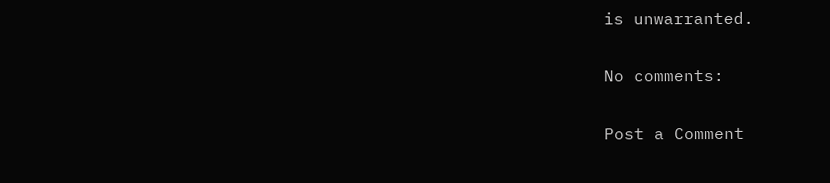is unwarranted.

No comments:

Post a Comment